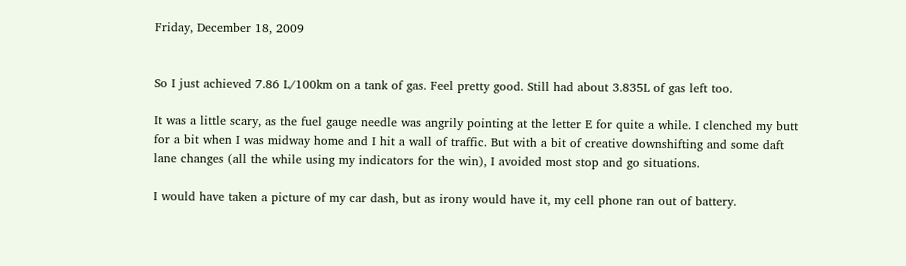Friday, December 18, 2009


So I just achieved 7.86 L/100km on a tank of gas. Feel pretty good. Still had about 3.835L of gas left too.

It was a little scary, as the fuel gauge needle was angrily pointing at the letter E for quite a while. I clenched my butt for a bit when I was midway home and I hit a wall of traffic. But with a bit of creative downshifting and some daft lane changes (all the while using my indicators for the win), I avoided most stop and go situations.

I would have taken a picture of my car dash, but as irony would have it, my cell phone ran out of battery.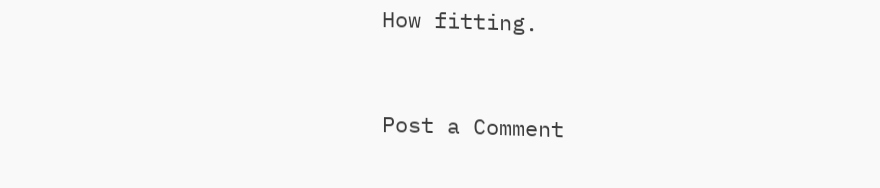How fitting.


Post a Comment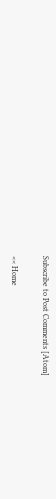Subscribe to Post Comments [Atom]

<< Home